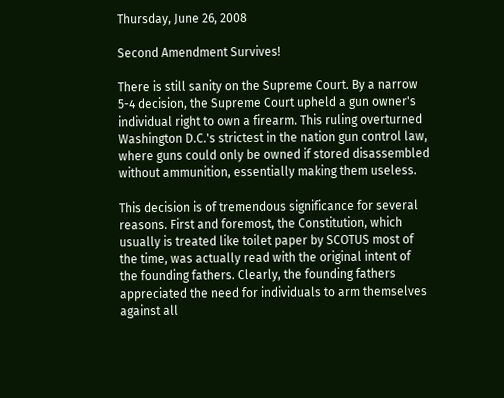Thursday, June 26, 2008

Second Amendment Survives!

There is still sanity on the Supreme Court. By a narrow 5-4 decision, the Supreme Court upheld a gun owner's individual right to own a firearm. This ruling overturned Washington D.C.'s strictest in the nation gun control law, where guns could only be owned if stored disassembled without ammunition, essentially making them useless.

This decision is of tremendous significance for several reasons. First and foremost, the Constitution, which usually is treated like toilet paper by SCOTUS most of the time, was actually read with the original intent of the founding fathers. Clearly, the founding fathers appreciated the need for individuals to arm themselves against all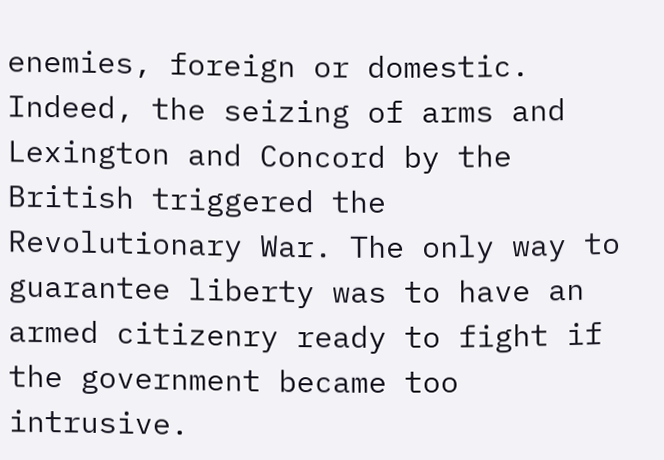enemies, foreign or domestic. Indeed, the seizing of arms and Lexington and Concord by the British triggered the Revolutionary War. The only way to guarantee liberty was to have an armed citizenry ready to fight if the government became too intrusive.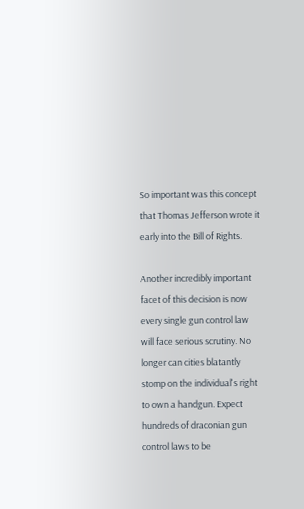So important was this concept that Thomas Jefferson wrote it early into the Bill of Rights.

Another incredibly important facet of this decision is now every single gun control law will face serious scrutiny. No longer can cities blatantly stomp on the individual's right to own a handgun. Expect hundreds of draconian gun control laws to be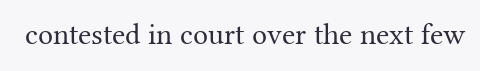contested in court over the next few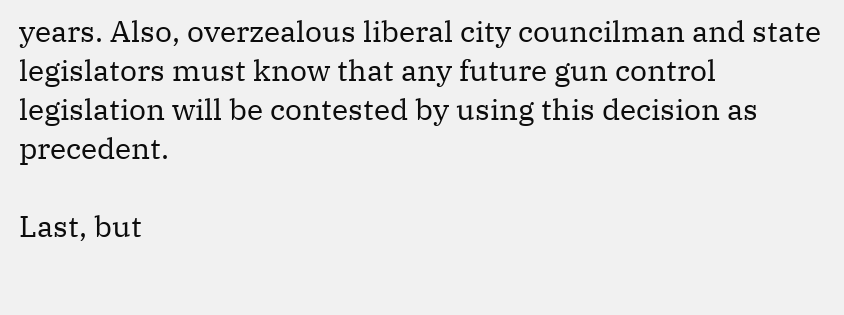years. Also, overzealous liberal city councilman and state legislators must know that any future gun control legislation will be contested by using this decision as precedent.

Last, but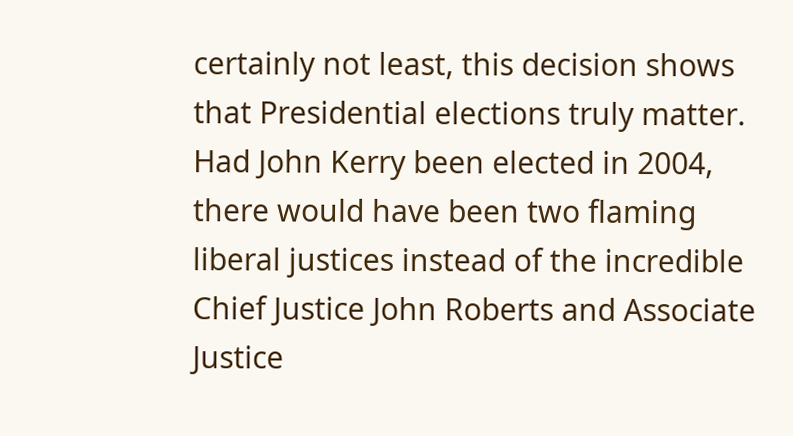certainly not least, this decision shows that Presidential elections truly matter. Had John Kerry been elected in 2004, there would have been two flaming liberal justices instead of the incredible Chief Justice John Roberts and Associate Justice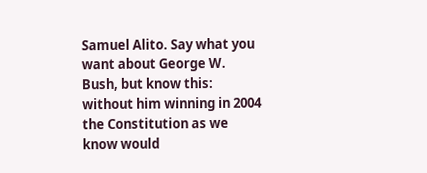Samuel Alito. Say what you want about George W. Bush, but know this: without him winning in 2004 the Constitution as we know would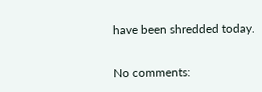have been shredded today.

No comments: